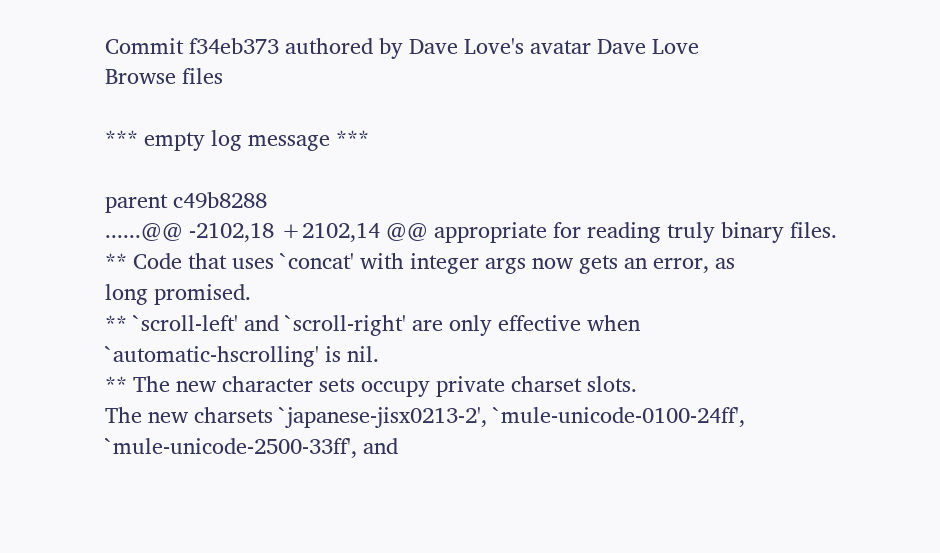Commit f34eb373 authored by Dave Love's avatar Dave Love
Browse files

*** empty log message ***

parent c49b8288
......@@ -2102,18 +2102,14 @@ appropriate for reading truly binary files.
** Code that uses `concat' with integer args now gets an error, as
long promised.
** `scroll-left' and `scroll-right' are only effective when
`automatic-hscrolling' is nil.
** The new character sets occupy private charset slots.
The new charsets `japanese-jisx0213-2', `mule-unicode-0100-24ff',
`mule-unicode-2500-33ff', and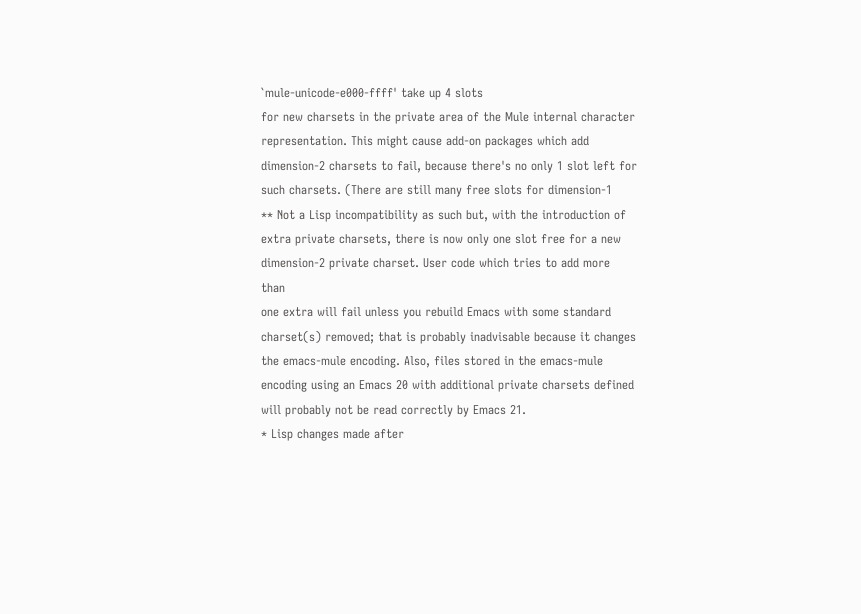`mule-unicode-e000-ffff' take up 4 slots
for new charsets in the private area of the Mule internal character
representation. This might cause add-on packages which add
dimension-2 charsets to fail, because there's no only 1 slot left for
such charsets. (There are still many free slots for dimension-1
** Not a Lisp incompatibility as such but, with the introduction of
extra private charsets, there is now only one slot free for a new
dimension-2 private charset. User code which tries to add more than
one extra will fail unless you rebuild Emacs with some standard
charset(s) removed; that is probably inadvisable because it changes
the emacs-mule encoding. Also, files stored in the emacs-mule
encoding using an Emacs 20 with additional private charsets defined
will probably not be read correctly by Emacs 21.
* Lisp changes made after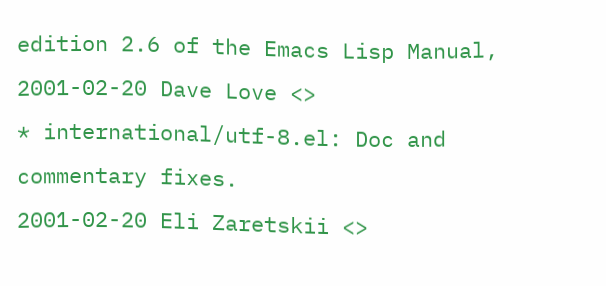edition 2.6 of the Emacs Lisp Manual,
2001-02-20 Dave Love <>
* international/utf-8.el: Doc and commentary fixes.
2001-02-20 Eli Zaretskii <>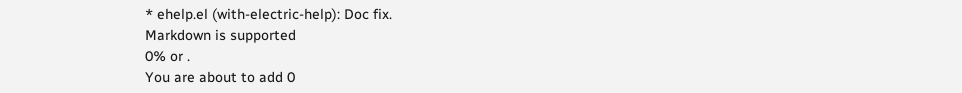* ehelp.el (with-electric-help): Doc fix.
Markdown is supported
0% or .
You are about to add 0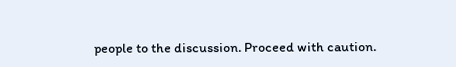people to the discussion. Proceed with caution.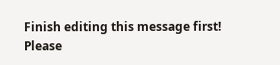Finish editing this message first!
Please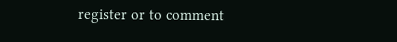register or to comment